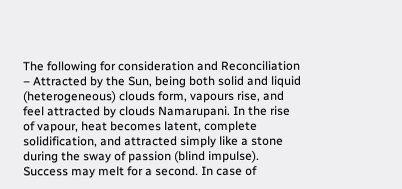The following for consideration and Reconciliation – Attracted by the Sun, being both solid and liquid (heterogeneous) clouds form, vapours rise, and feel attracted by clouds Namarupani. In the rise of vapour, heat becomes latent, complete solidification, and attracted simply like a stone during the sway of passion (blind impulse). Success may melt for a second. In case of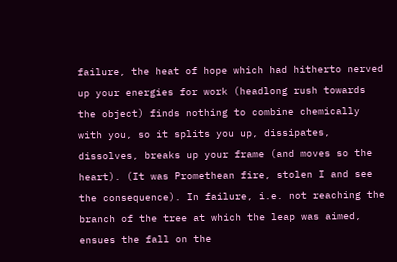failure, the heat of hope which had hitherto nerved up your energies for work (headlong rush towards the object) finds nothing to combine chemically with you, so it splits you up, dissipates, dissolves, breaks up your frame (and moves so the heart). (It was Promethean fire, stolen I and see the consequence). In failure, i.e. not reaching the branch of the tree at which the leap was aimed, ensues the fall on the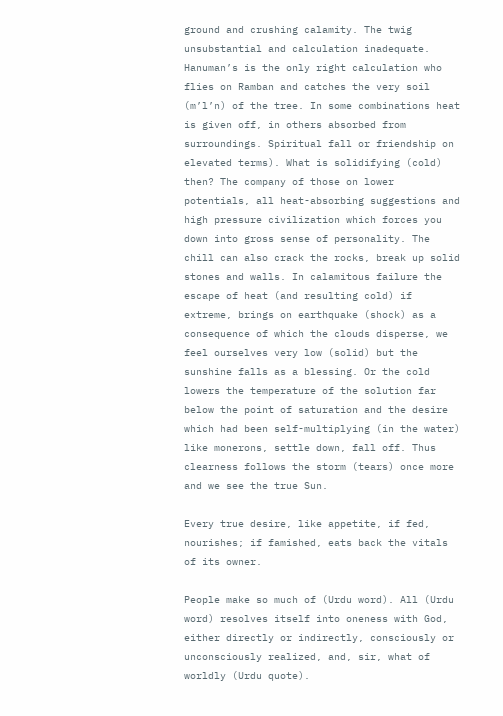ground and crushing calamity. The twig unsubstantial and calculation inadequate. Hanuman’s is the only right calculation who flies on Ramban and catches the very soil (m’l’n) of the tree. In some combinations heat is given off, in others absorbed from surroundings. Spiritual fall or friendship on elevated terms). What is solidifying (cold) then? The company of those on lower potentials, all heat-absorbing suggestions and high pressure civilization which forces you down into gross sense of personality. The chill can also crack the rocks, break up solid stones and walls. In calamitous failure the escape of heat (and resulting cold) if extreme, brings on earthquake (shock) as a consequence of which the clouds disperse, we feel ourselves very low (solid) but the sunshine falls as a blessing. Or the cold lowers the temperature of the solution far below the point of saturation and the desire which had been self-multiplying (in the water) like monerons, settle down, fall off. Thus clearness follows the storm (tears) once more and we see the true Sun.

Every true desire, like appetite, if fed, nourishes; if famished, eats back the vitals of its owner.

People make so much of (Urdu word). All (Urdu word) resolves itself into oneness with God, either directly or indirectly, consciously or unconsciously realized, and, sir, what of worldly (Urdu quote).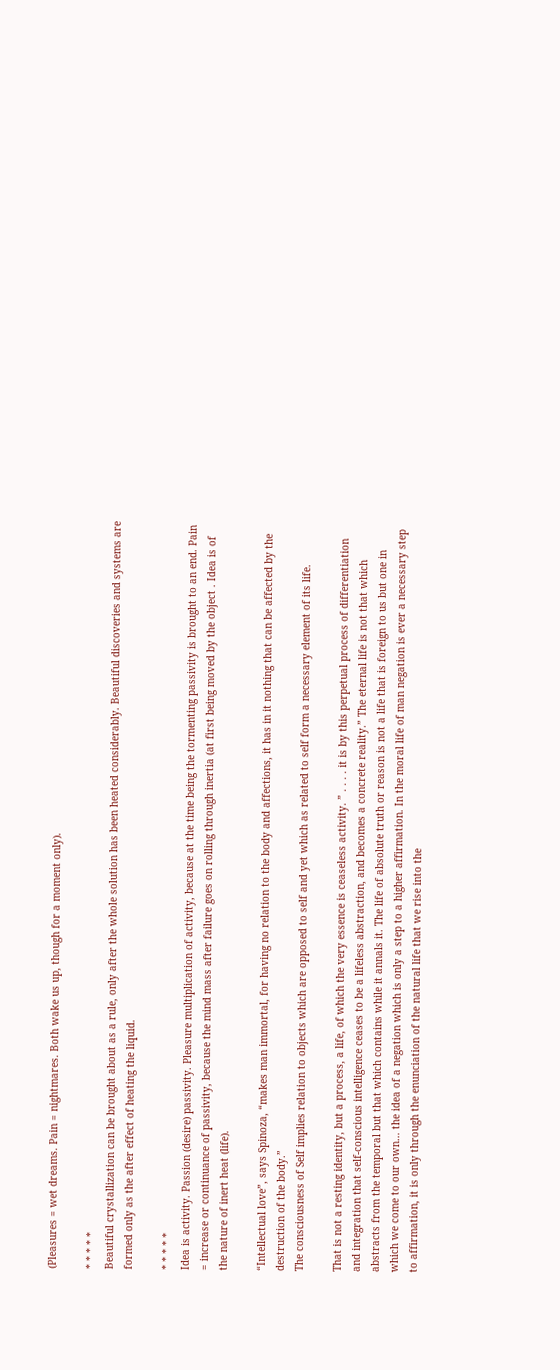(Pleasures = wet dreams. Pain = nightmares. Both wake us up, though for a moment only).

* * * * *
Beautiful crystallization can be brought about as a rule, only after the whole solution has been heated considerably. Beautiful discoveries and systems are formed only as the after effect of heating the liquid.

* * * * *
Idea is activity. Passion (desire) passivity. Pleasure multiplication of activity, because at the time being the tormenting passivity is brought to an end. Pain = increase or continuance of passivity, because the mind mass after failure goes on rolling through inertia (at first being moved by the object . Idea is of the nature of inert heat (life).

“Intellectual love”, says Spinoza, “makes man immortal, for having no relation to the body and affections, it has in it nothing that can be affected by the destruction of the body.”
The consciousness of Self implies relation to objects which are opposed to self and yet which as related to self form a necessary element of its life.

That is not a resting identity, but a process, a life, of which the very essence is ceaseless activity. ” . . . . it is by this perpetual process of differentiation and integration that self-conscious intelligence ceases to be a lifeless abstraction, and becomes a concrete reality.” The eternal life is not that which abstracts from the temporal but that which contains while it annals it. The life of absolute truth or reason is not a life that is foreign to us but one in which we come to our own… the idea of a negation which is only a step to a higher affirmation. In the moral life of man negation is ever a necessary step to affirmation, it is only through the enunciation of the natural life that we rise into the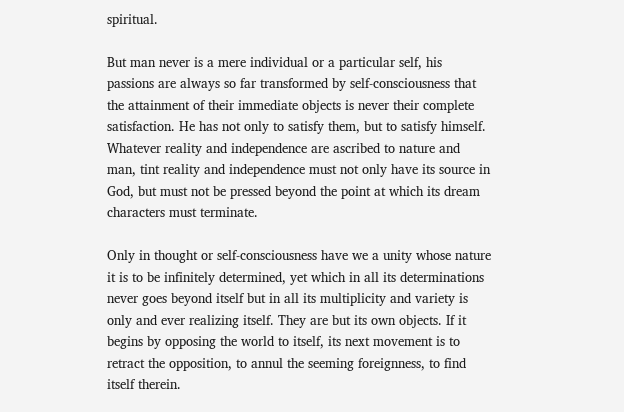spiritual.

But man never is a mere individual or a particular self, his passions are always so far transformed by self-consciousness that the attainment of their immediate objects is never their complete satisfaction. He has not only to satisfy them, but to satisfy himself. Whatever reality and independence are ascribed to nature and man, tint reality and independence must not only have its source in God, but must not be pressed beyond the point at which its dream characters must terminate.

Only in thought or self-consciousness have we a unity whose nature it is to be infinitely determined, yet which in all its determinations never goes beyond itself but in all its multiplicity and variety is only and ever realizing itself. They are but its own objects. If it begins by opposing the world to itself, its next movement is to retract the opposition, to annul the seeming foreignness, to find itself therein.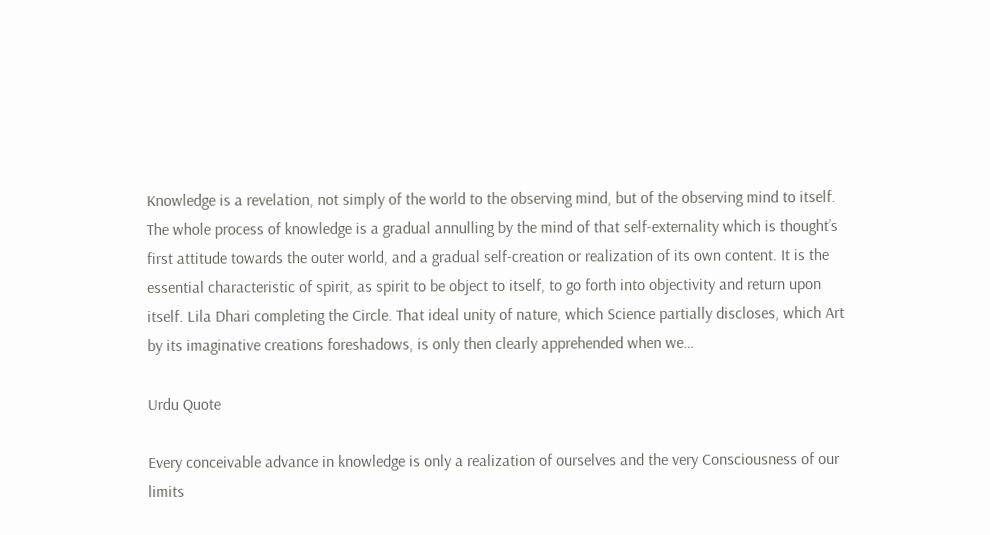Knowledge is a revelation, not simply of the world to the observing mind, but of the observing mind to itself. The whole process of knowledge is a gradual annulling by the mind of that self-externality which is thought’s first attitude towards the outer world, and a gradual self-creation or realization of its own content. It is the essential characteristic of spirit, as spirit to be object to itself, to go forth into objectivity and return upon itself. Lila Dhari completing the Circle. That ideal unity of nature, which Science partially discloses, which Art by its imaginative creations foreshadows, is only then clearly apprehended when we…

Urdu Quote

Every conceivable advance in knowledge is only a realization of ourselves and the very Consciousness of our limits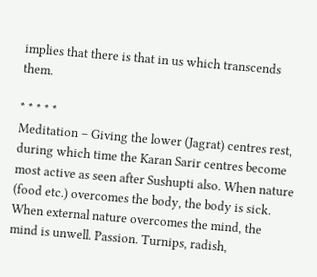implies that there is that in us which transcends them.

* * * * *
Meditation – Giving the lower (Jagrat) centres rest, during which time the Karan Sarir centres become most active as seen after Sushupti also. When nature (food etc.) overcomes the body, the body is sick. When external nature overcomes the mind, the mind is unwell. Passion. Turnips, radish,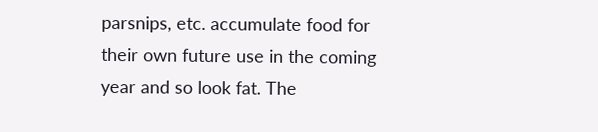parsnips, etc. accumulate food for their own future use in the coming year and so look fat. The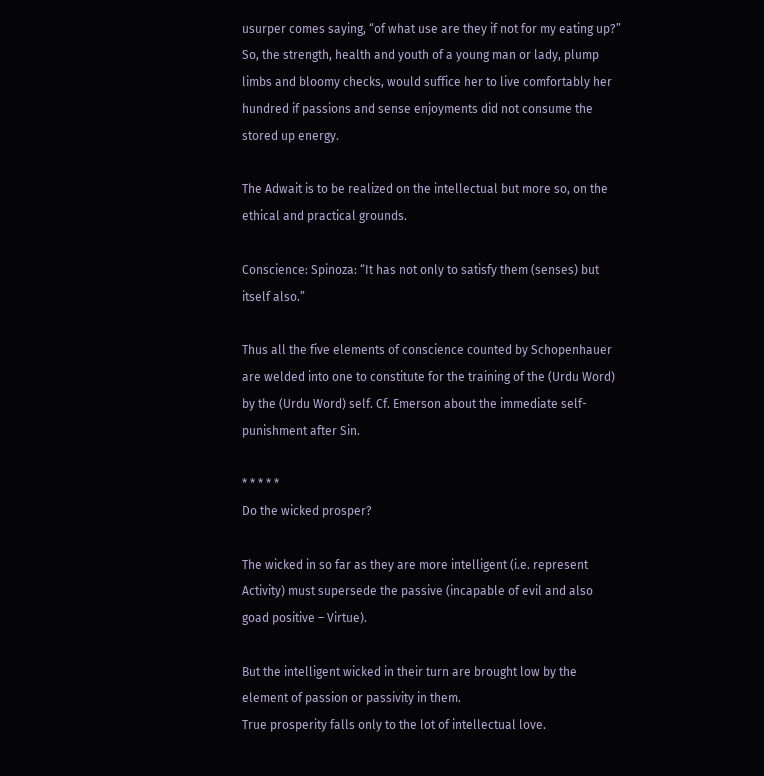usurper comes saying, “of what use are they if not for my eating up?” So, the strength, health and youth of a young man or lady, plump limbs and bloomy checks, would suffice her to live comfortably her hundred if passions and sense enjoyments did not consume the stored up energy.

The Adwait is to be realized on the intellectual but more so, on the ethical and practical grounds.

Conscience: Spinoza: “It has not only to satisfy them (senses) but itself also.”

Thus all the five elements of conscience counted by Schopenhauer are welded into one to constitute for the training of the (Urdu Word) by the (Urdu Word) self. Cf. Emerson about the immediate self-punishment after Sin.

* * * * *
Do the wicked prosper?

The wicked in so far as they are more intelligent (i.e. represent Activity) must supersede the passive (incapable of evil and also goad positive – Virtue).

But the intelligent wicked in their turn are brought low by the element of passion or passivity in them.
True prosperity falls only to the lot of intellectual love.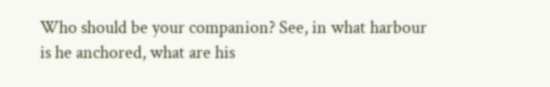Who should be your companion? See, in what harbour is he anchored, what are his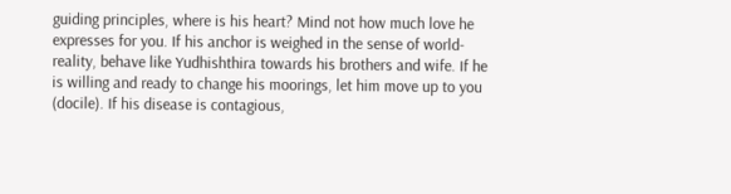guiding principles, where is his heart? Mind not how much love he expresses for you. If his anchor is weighed in the sense of world-reality, behave like Yudhishthira towards his brothers and wife. If he is willing and ready to change his moorings, let him move up to you (docile). If his disease is contagious,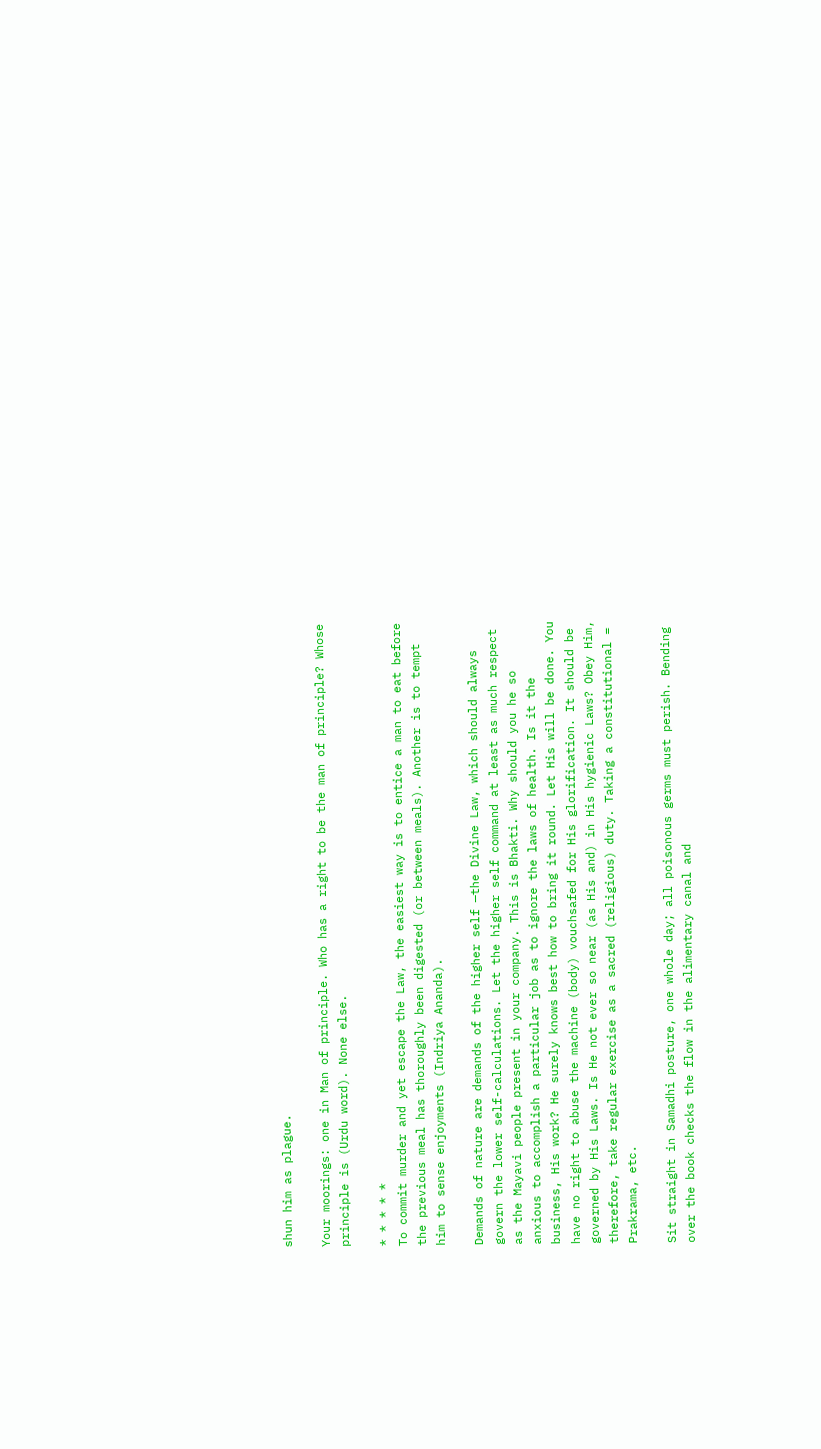shun him as plague.

Your moorings: one in Man of principle. Who has a right to be the man of principle? Whose principle is (Urdu word). None else.

* * * * *
To commit murder and yet escape the Law, the easiest way is to entice a man to eat before the previous meal has thoroughly been digested (or between meals). Another is to tempt him to sense enjoyments (Indriya Ananda).

Demands of nature are demands of the higher self —the Divine Law, which should always govern the lower self-calculations. Let the higher self command at least as much respect as the Mayavi people present in your company. This is Bhakti. Why should you he so anxious to accomplish a particular job as to ignore the laws of health. Is it the business, His work? He surely knows best how to bring it round. Let His will be done. You have no right to abuse the machine (body) vouchsafed for His glorification. It should be governed by His Laws. Is He not ever so near (as His and) in His hygienic Laws? Obey Him, therefore, take regular exercise as a sacred (religious) duty. Taking a constitutional = Prakrama, etc.

Sit straight in Samadhi posture, one whole day; all poisonous germs must perish. Bending over the book checks the flow in the alimentary canal and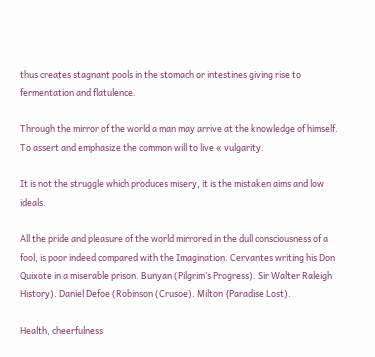thus creates stagnant pools in the stomach or intestines giving rise to fermentation and flatulence.

Through the mirror of the world a man may arrive at the knowledge of himself.
To assert and emphasize the common will to live « vulgarity.

It is not the struggle which produces misery, it is the mistaken aims and low ideals.

All the pride and pleasure of the world mirrored in the dull consciousness of a fool, is poor indeed compared with the Imagination. Cervantes writing his Don Quixote in a miserable prison. Bunyan (Pilgrim’s Progress). Sir Walter Raleigh History). Daniel Defoe (Robinson (Crusoe). Milton {Paradise Lost).

Health, cheerfulness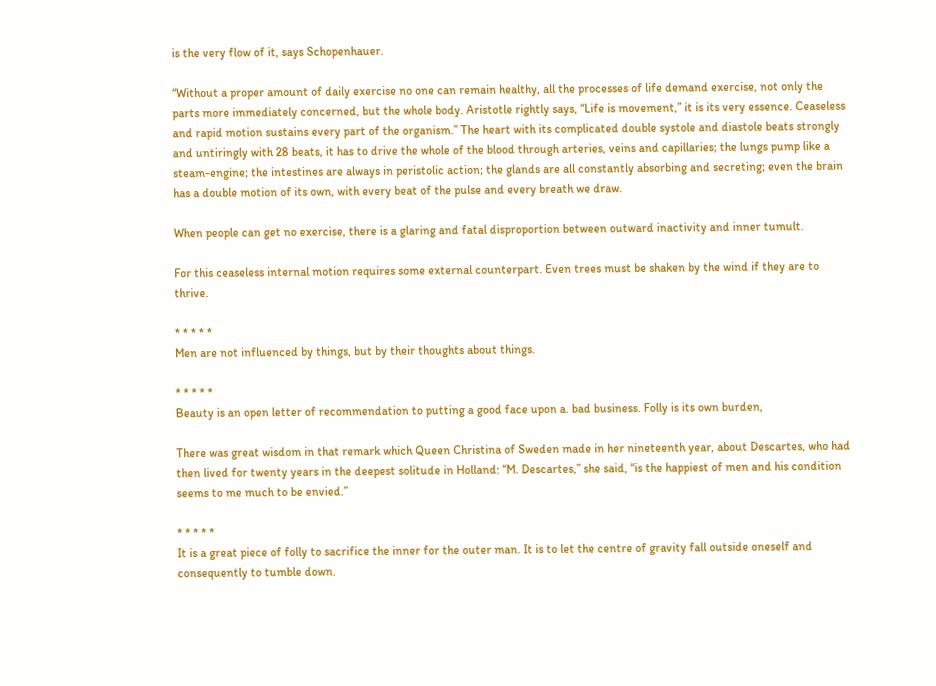is the very flow of it, says Schopenhauer.

“Without a proper amount of daily exercise no one can remain healthy, all the processes of life demand exercise, not only the parts more immediately concerned, but the whole body. Aristotle rightly says, “Life is movement,” it is its very essence. Ceaseless and rapid motion sustains every part of the organism.” The heart with its complicated double systole and diastole beats strongly and untiringly with 28 beats, it has to drive the whole of the blood through arteries, veins and capillaries; the lungs pump like a steam-engine; the intestines are always in peristolic action; the glands are all constantly absorbing and secreting; even the brain has a double motion of its own, with every beat of the pulse and every breath we draw.

When people can get no exercise, there is a glaring and fatal disproportion between outward inactivity and inner tumult.

For this ceaseless internal motion requires some external counterpart. Even trees must be shaken by the wind if they are to thrive.

* * * * *
Men are not influenced by things, but by their thoughts about things.

* * * * *
Beauty is an open letter of recommendation to putting a good face upon a. bad business. Folly is its own burden,

There was great wisdom in that remark which Queen Christina of Sweden made in her nineteenth year, about Descartes, who had then lived for twenty years in the deepest solitude in Holland: “M. Descartes,” she said, “is the happiest of men and his condition seems to me much to be envied.”

* * * * *
It is a great piece of folly to sacrifice the inner for the outer man. It is to let the centre of gravity fall outside oneself and consequently to tumble down.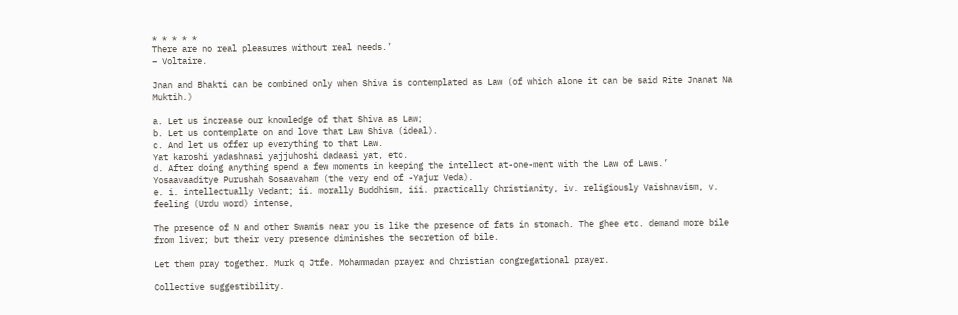* * * * *
There are no real pleasures without real needs.’
– Voltaire.

Jnan and Bhakti can be combined only when Shiva is contemplated as Law (of which alone it can be said Rite Jnanat Na Muktih.)

a. Let us increase our knowledge of that Shiva as Law;
b. Let us contemplate on and love that Law Shiva (ideal).
c. And let us offer up everything to that Law.
Yat karoshi yadashnasi yajjuhoshi dadaasi yat, etc.
d. After doing anything spend a few moments in keeping the intellect at-one-ment with the Law of Laws.’
Yosaavaaditye Purushah Sosaavaham (the very end of -Yajur Veda).
e. i. intellectually Vedant; ii. morally Buddhism, iii. practically Christianity, iv. religiously Vaishnavism, v. feeling (Urdu word) intense,

The presence of N and other Swamis near you is like the presence of fats in stomach. The ghee etc. demand more bile from liver; but their very presence diminishes the secretion of bile.

Let them pray together. Murk q Jtfe. Mohammadan prayer and Christian congregational prayer.

Collective suggestibility.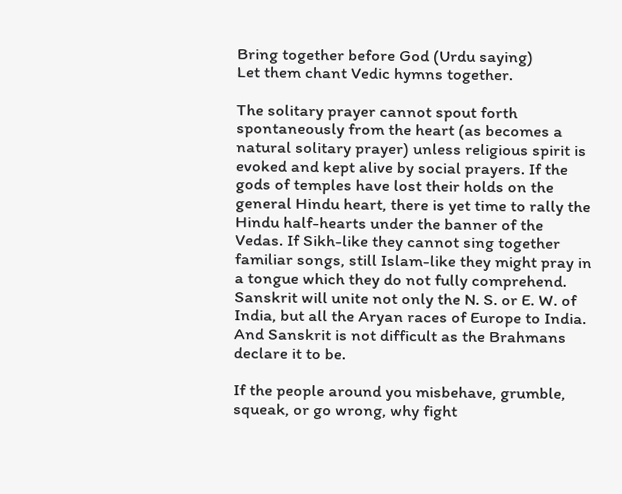Bring together before God (Urdu saying)
Let them chant Vedic hymns together.

The solitary prayer cannot spout forth spontaneously from the heart (as becomes a natural solitary prayer) unless religious spirit is evoked and kept alive by social prayers. If the gods of temples have lost their holds on the general Hindu heart, there is yet time to rally the Hindu half-hearts under the banner of the Vedas. If Sikh-like they cannot sing together familiar songs, still Islam-like they might pray in a tongue which they do not fully comprehend. Sanskrit will unite not only the N. S. or E. W. of India, but all the Aryan races of Europe to India. And Sanskrit is not difficult as the Brahmans declare it to be.

If the people around you misbehave, grumble, squeak, or go wrong, why fight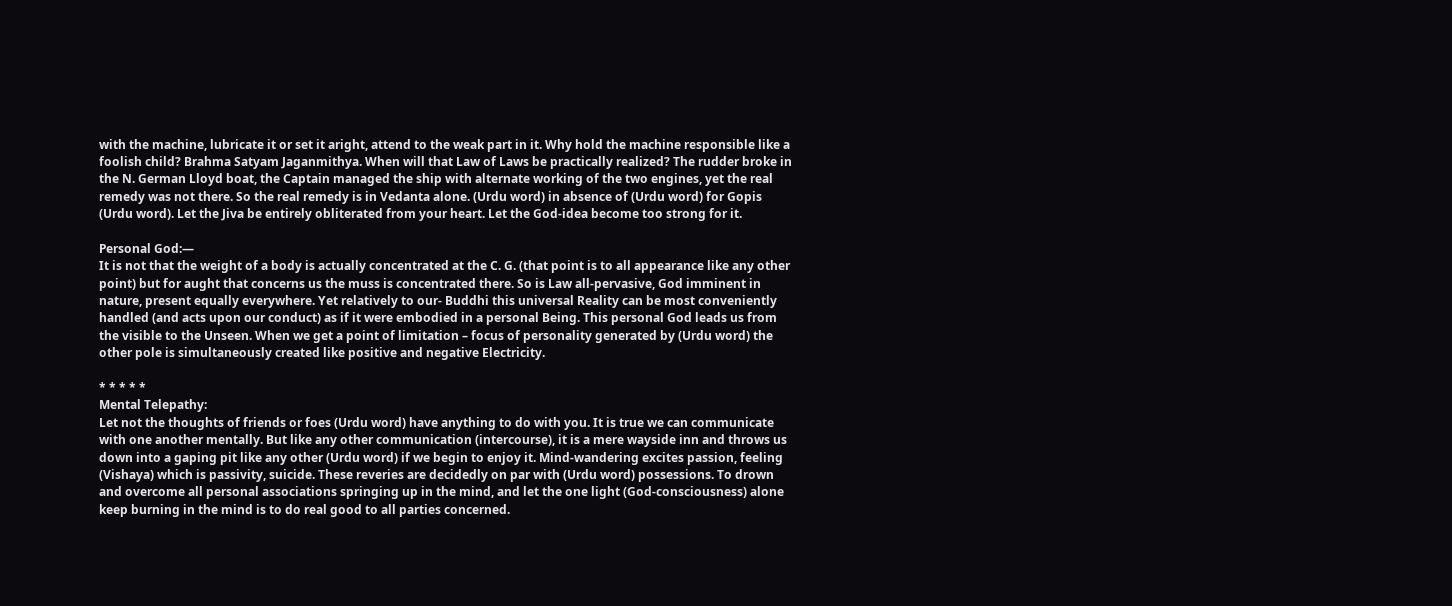with the machine, lubricate it or set it aright, attend to the weak part in it. Why hold the machine responsible like a foolish child? Brahma Satyam Jaganmithya. When will that Law of Laws be practically realized? The rudder broke in the N. German Lloyd boat, the Captain managed the ship with alternate working of the two engines, yet the real remedy was not there. So the real remedy is in Vedanta alone. (Urdu word) in absence of (Urdu word) for Gopis (Urdu word). Let the Jiva be entirely obliterated from your heart. Let the God-idea become too strong for it.

Personal God:—
It is not that the weight of a body is actually concentrated at the C. G. (that point is to all appearance like any other point) but for aught that concerns us the muss is concentrated there. So is Law all-pervasive, God imminent in nature, present equally everywhere. Yet relatively to our- Buddhi this universal Reality can be most conveniently handled (and acts upon our conduct) as if it were embodied in a personal Being. This personal God leads us from the visible to the Unseen. When we get a point of limitation – focus of personality generated by (Urdu word) the other pole is simultaneously created like positive and negative Electricity.

* * * * *
Mental Telepathy:
Let not the thoughts of friends or foes (Urdu word) have anything to do with you. It is true we can communicate with one another mentally. But like any other communication (intercourse), it is a mere wayside inn and throws us down into a gaping pit like any other (Urdu word) if we begin to enjoy it. Mind-wandering excites passion, feeling (Vishaya) which is passivity, suicide. These reveries are decidedly on par with (Urdu word) possessions. To drown and overcome all personal associations springing up in the mind, and let the one light (God-consciousness) alone keep burning in the mind is to do real good to all parties concerned.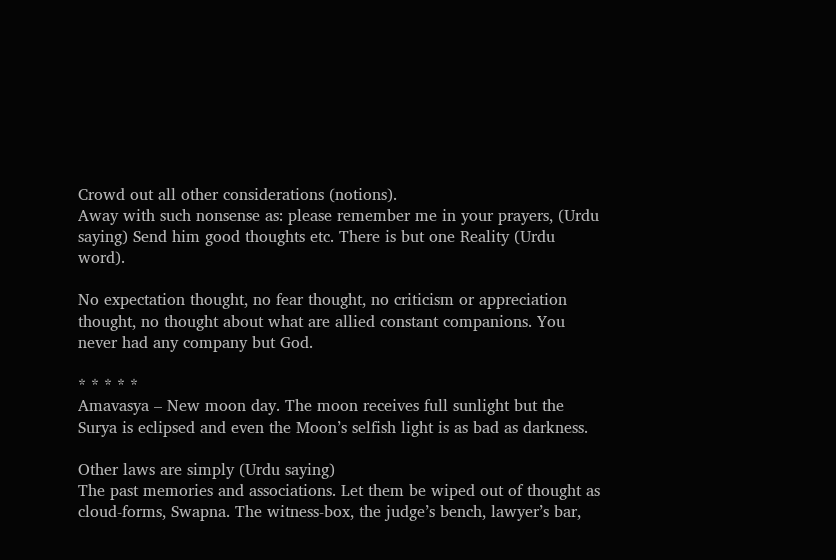Crowd out all other considerations (notions).
Away with such nonsense as: please remember me in your prayers, (Urdu saying) Send him good thoughts etc. There is but one Reality (Urdu word).

No expectation thought, no fear thought, no criticism or appreciation thought, no thought about what are allied constant companions. You never had any company but God.

* * * * *
Amavasya – New moon day. The moon receives full sunlight but the Surya is eclipsed and even the Moon’s selfish light is as bad as darkness.

Other laws are simply (Urdu saying)
The past memories and associations. Let them be wiped out of thought as cloud-forms, Swapna. The witness-box, the judge’s bench, lawyer’s bar,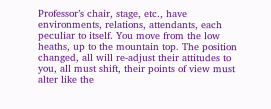Professor’s chair, stage, etc., have environments, relations, attendants, each peculiar to itself. You move from the low heaths, up to the mountain top. The position changed, all will re-adjust their attitudes to you, all must shift, their points of view must alter like the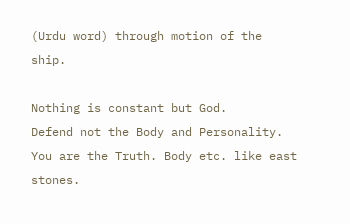(Urdu word) through motion of the ship.

Nothing is constant but God.
Defend not the Body and Personality. You are the Truth. Body etc. like east stones.